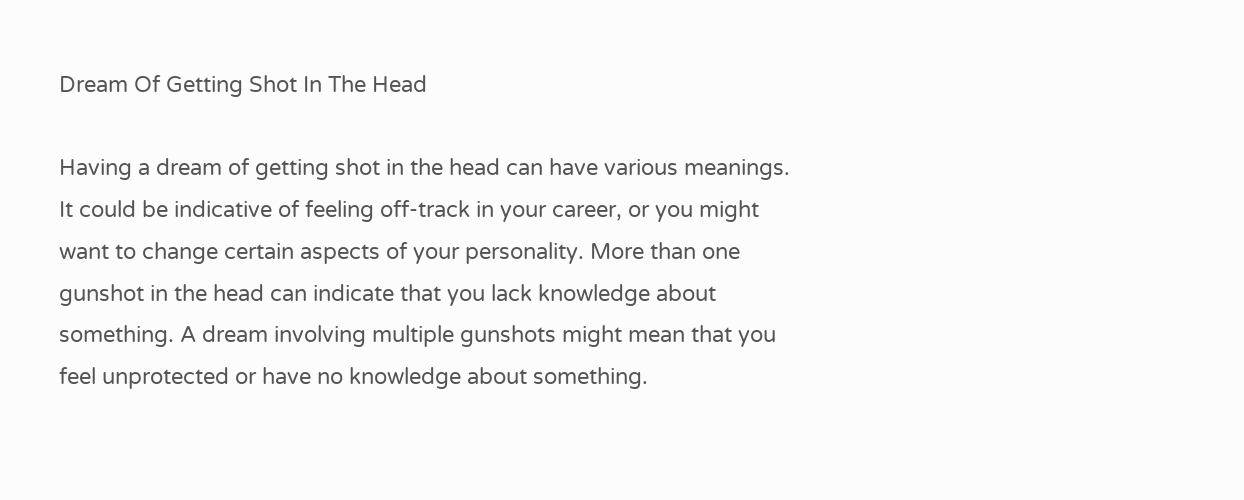Dream Of Getting Shot In The Head

Having a dream of getting shot in the head can have various meanings. It could be indicative of feeling off-track in your career, or you might want to change certain aspects of your personality. More than one gunshot in the head can indicate that you lack knowledge about something. A dream involving multiple gunshots might mean that you feel unprotected or have no knowledge about something.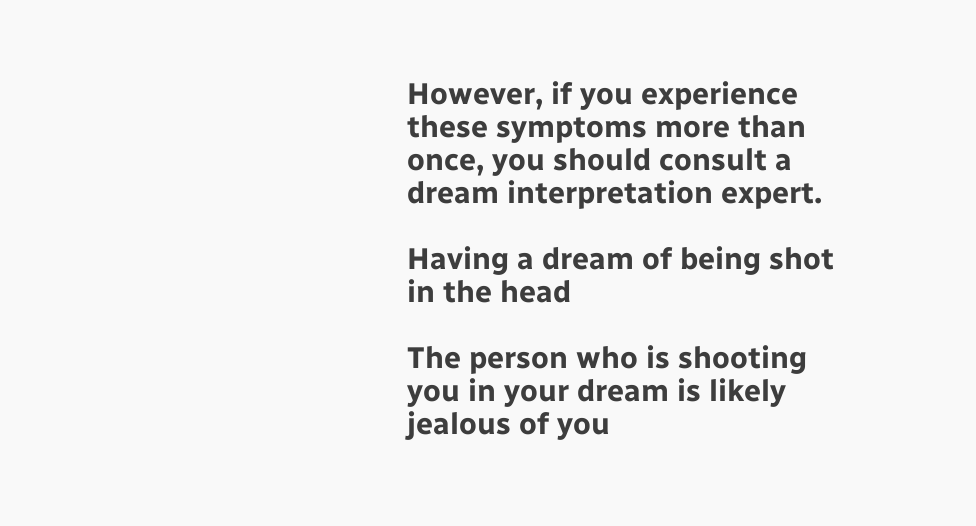However, if you experience these symptoms more than once, you should consult a dream interpretation expert.

Having a dream of being shot in the head

The person who is shooting you in your dream is likely jealous of you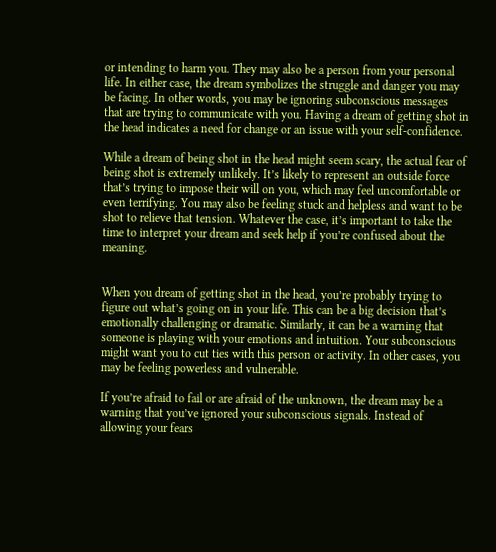or intending to harm you. They may also be a person from your personal life. In either case, the dream symbolizes the struggle and danger you may be facing. In other words, you may be ignoring subconscious messages that are trying to communicate with you. Having a dream of getting shot in the head indicates a need for change or an issue with your self-confidence.

While a dream of being shot in the head might seem scary, the actual fear of being shot is extremely unlikely. It’s likely to represent an outside force that’s trying to impose their will on you, which may feel uncomfortable or even terrifying. You may also be feeling stuck and helpless and want to be shot to relieve that tension. Whatever the case, it’s important to take the time to interpret your dream and seek help if you’re confused about the meaning.


When you dream of getting shot in the head, you’re probably trying to figure out what’s going on in your life. This can be a big decision that’s emotionally challenging or dramatic. Similarly, it can be a warning that someone is playing with your emotions and intuition. Your subconscious might want you to cut ties with this person or activity. In other cases, you may be feeling powerless and vulnerable.

If you’re afraid to fail or are afraid of the unknown, the dream may be a warning that you’ve ignored your subconscious signals. Instead of allowing your fears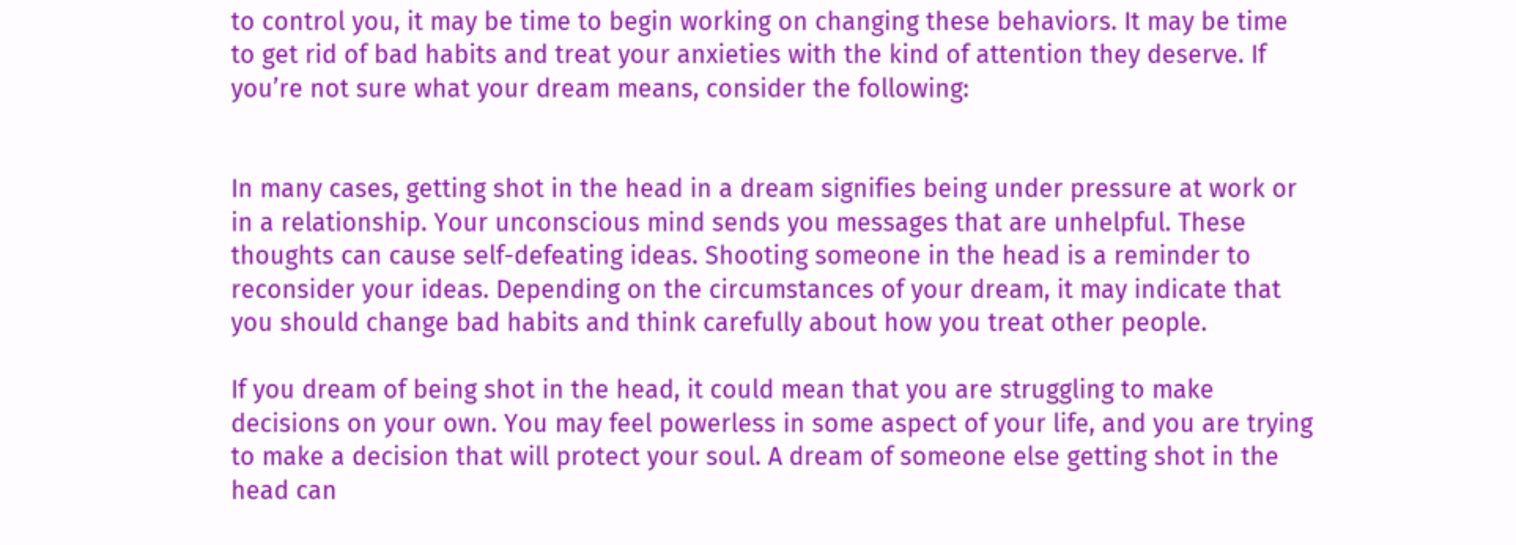to control you, it may be time to begin working on changing these behaviors. It may be time to get rid of bad habits and treat your anxieties with the kind of attention they deserve. If you’re not sure what your dream means, consider the following:


In many cases, getting shot in the head in a dream signifies being under pressure at work or in a relationship. Your unconscious mind sends you messages that are unhelpful. These thoughts can cause self-defeating ideas. Shooting someone in the head is a reminder to reconsider your ideas. Depending on the circumstances of your dream, it may indicate that you should change bad habits and think carefully about how you treat other people.

If you dream of being shot in the head, it could mean that you are struggling to make decisions on your own. You may feel powerless in some aspect of your life, and you are trying to make a decision that will protect your soul. A dream of someone else getting shot in the head can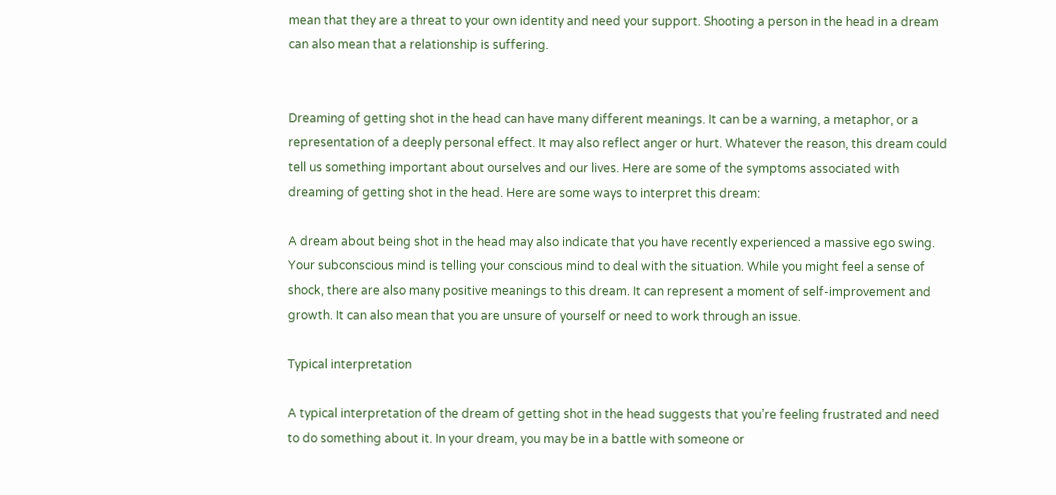mean that they are a threat to your own identity and need your support. Shooting a person in the head in a dream can also mean that a relationship is suffering.


Dreaming of getting shot in the head can have many different meanings. It can be a warning, a metaphor, or a representation of a deeply personal effect. It may also reflect anger or hurt. Whatever the reason, this dream could tell us something important about ourselves and our lives. Here are some of the symptoms associated with dreaming of getting shot in the head. Here are some ways to interpret this dream:

A dream about being shot in the head may also indicate that you have recently experienced a massive ego swing. Your subconscious mind is telling your conscious mind to deal with the situation. While you might feel a sense of shock, there are also many positive meanings to this dream. It can represent a moment of self-improvement and growth. It can also mean that you are unsure of yourself or need to work through an issue.

Typical interpretation

A typical interpretation of the dream of getting shot in the head suggests that you’re feeling frustrated and need to do something about it. In your dream, you may be in a battle with someone or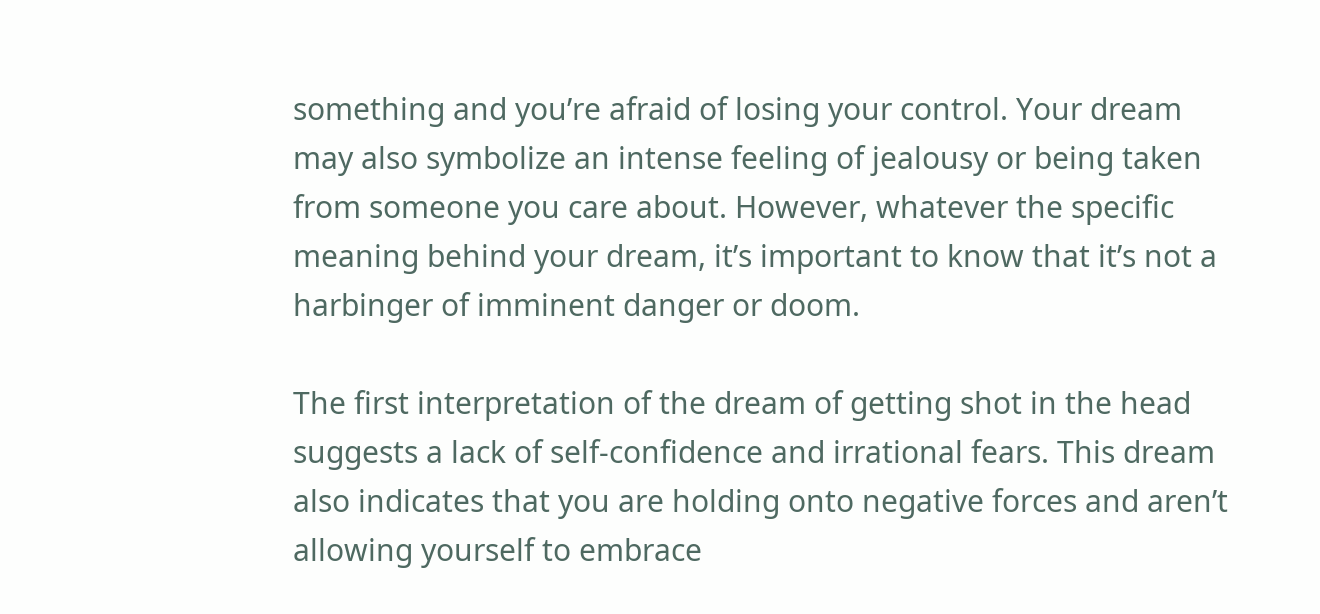something and you’re afraid of losing your control. Your dream may also symbolize an intense feeling of jealousy or being taken from someone you care about. However, whatever the specific meaning behind your dream, it’s important to know that it’s not a harbinger of imminent danger or doom.

The first interpretation of the dream of getting shot in the head suggests a lack of self-confidence and irrational fears. This dream also indicates that you are holding onto negative forces and aren’t allowing yourself to embrace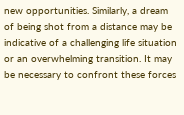new opportunities. Similarly, a dream of being shot from a distance may be indicative of a challenging life situation or an overwhelming transition. It may be necessary to confront these forces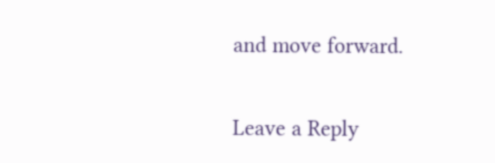and move forward.

Leave a Reply